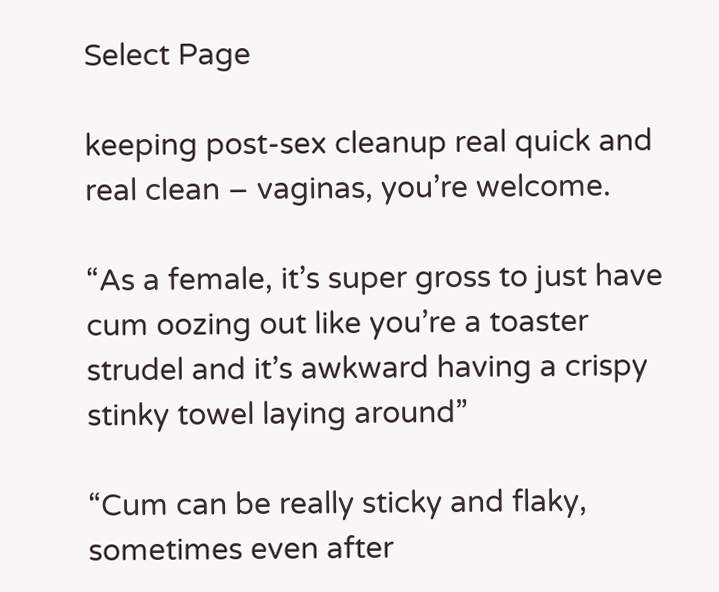Select Page

keeping post-sex cleanup real quick and real clean – vaginas, you’re welcome.

“As a female, it’s super gross to just have cum oozing out like you’re a toaster strudel and it’s awkward having a crispy stinky towel laying around”

“Cum can be really sticky and flaky, sometimes even after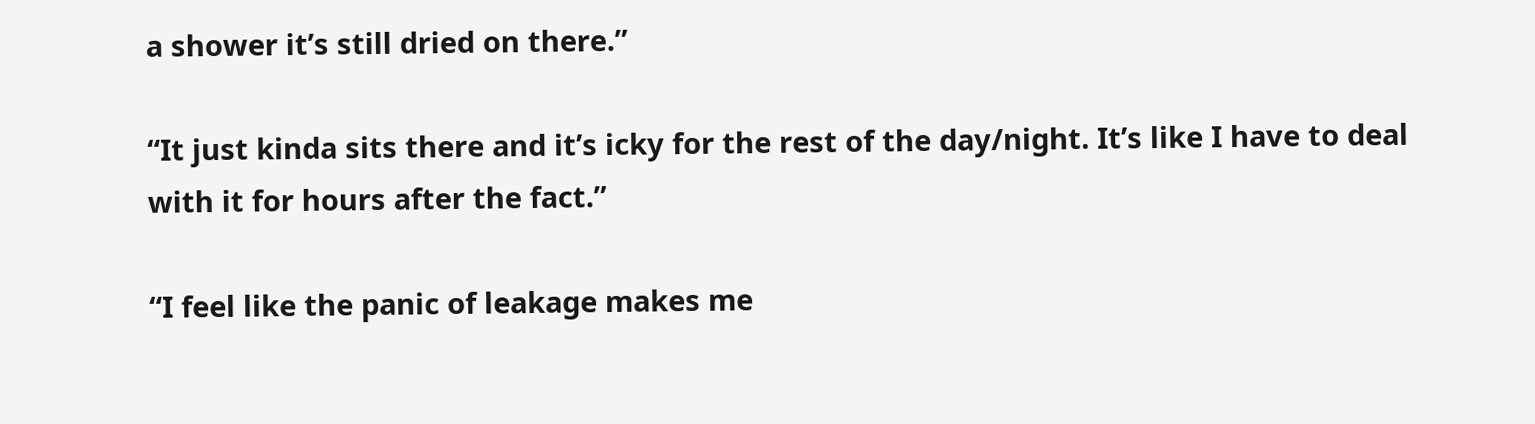a shower it’s still dried on there.”

“It just kinda sits there and it’s icky for the rest of the day/night. It’s like I have to deal with it for hours after the fact.”

“I feel like the panic of leakage makes me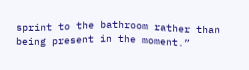sprint to the bathroom rather than being present in the moment.”